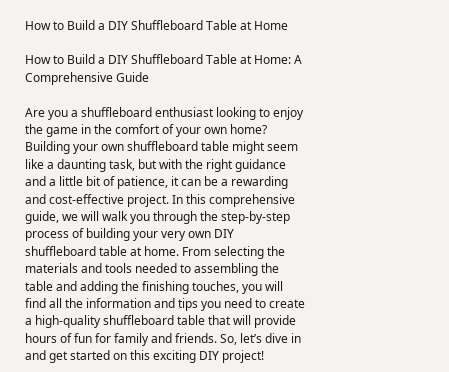How to Build a DIY Shuffleboard Table at Home

How to Build a DIY Shuffleboard Table at Home: A Comprehensive Guide

Are you a shuffleboard enthusiast looking to enjoy the game in the comfort of your own home? Building your own shuffleboard table might seem like a daunting task, but with the right guidance and a little bit of patience, it can be a rewarding and cost-effective project. In this comprehensive guide, we will walk you through the step-by-step process of building your very own DIY shuffleboard table at home. From selecting the materials and tools needed to assembling the table and adding the finishing touches, you will find all the information and tips you need to create a high-quality shuffleboard table that will provide hours of fun for family and friends. So, let’s dive in and get started on this exciting DIY project!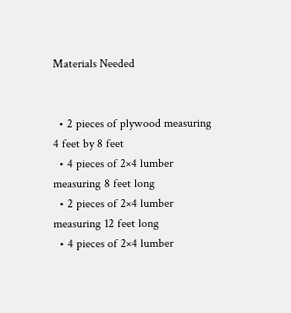Materials Needed


  • 2 pieces of plywood measuring 4 feet by 8 feet
  • 4 pieces of 2×4 lumber measuring 8 feet long
  • 2 pieces of 2×4 lumber measuring 12 feet long
  • 4 pieces of 2×4 lumber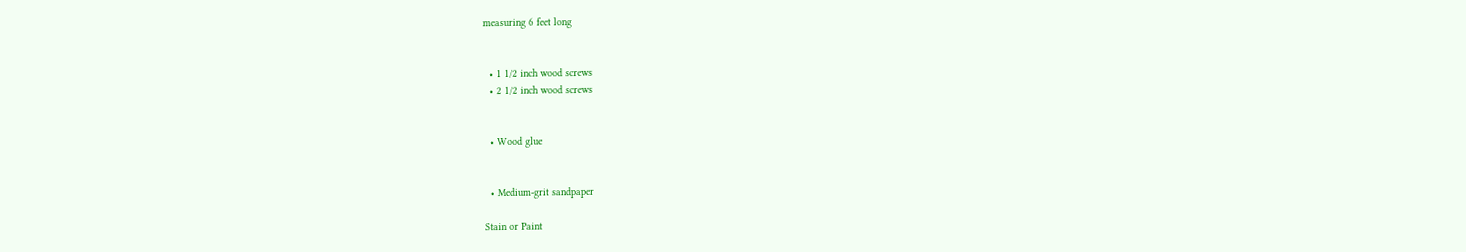measuring 6 feet long


  • 1 1/2 inch wood screws
  • 2 1/2 inch wood screws


  • Wood glue


  • Medium-grit sandpaper

Stain or Paint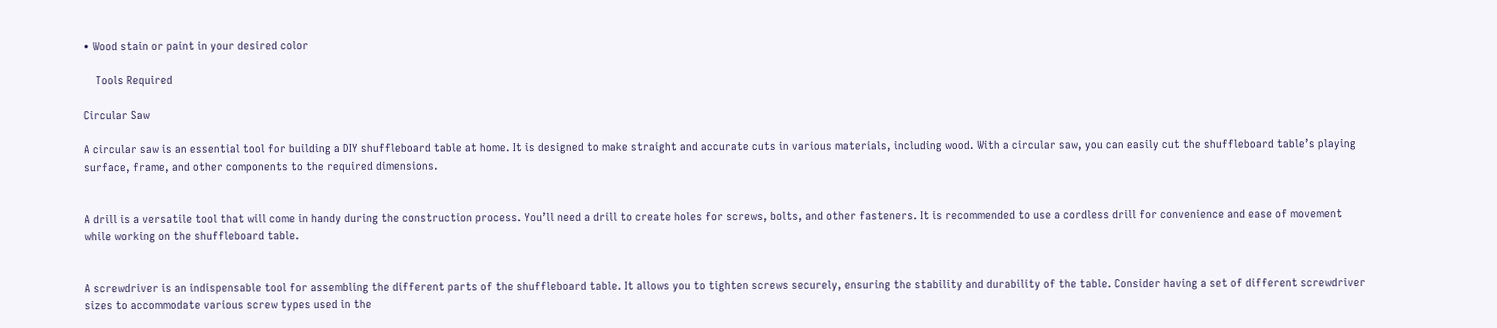• Wood stain or paint in your desired color

    Tools Required

Circular Saw

A circular saw is an essential tool for building a DIY shuffleboard table at home. It is designed to make straight and accurate cuts in various materials, including wood. With a circular saw, you can easily cut the shuffleboard table’s playing surface, frame, and other components to the required dimensions.


A drill is a versatile tool that will come in handy during the construction process. You’ll need a drill to create holes for screws, bolts, and other fasteners. It is recommended to use a cordless drill for convenience and ease of movement while working on the shuffleboard table.


A screwdriver is an indispensable tool for assembling the different parts of the shuffleboard table. It allows you to tighten screws securely, ensuring the stability and durability of the table. Consider having a set of different screwdriver sizes to accommodate various screw types used in the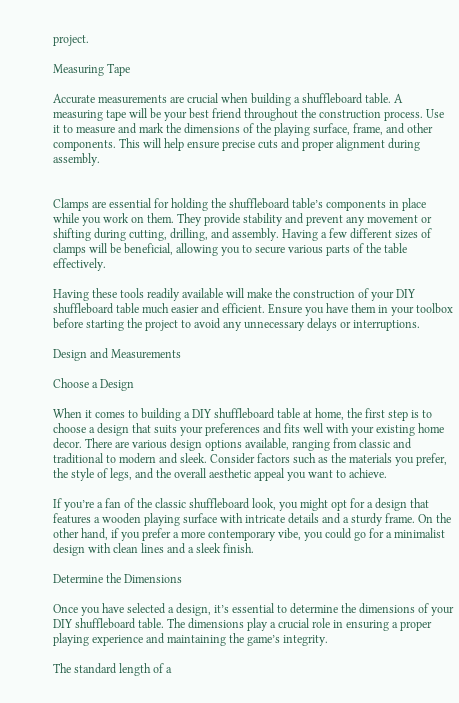project.

Measuring Tape

Accurate measurements are crucial when building a shuffleboard table. A measuring tape will be your best friend throughout the construction process. Use it to measure and mark the dimensions of the playing surface, frame, and other components. This will help ensure precise cuts and proper alignment during assembly.


Clamps are essential for holding the shuffleboard table’s components in place while you work on them. They provide stability and prevent any movement or shifting during cutting, drilling, and assembly. Having a few different sizes of clamps will be beneficial, allowing you to secure various parts of the table effectively.

Having these tools readily available will make the construction of your DIY shuffleboard table much easier and efficient. Ensure you have them in your toolbox before starting the project to avoid any unnecessary delays or interruptions.

Design and Measurements

Choose a Design

When it comes to building a DIY shuffleboard table at home, the first step is to choose a design that suits your preferences and fits well with your existing home decor. There are various design options available, ranging from classic and traditional to modern and sleek. Consider factors such as the materials you prefer, the style of legs, and the overall aesthetic appeal you want to achieve.

If you’re a fan of the classic shuffleboard look, you might opt for a design that features a wooden playing surface with intricate details and a sturdy frame. On the other hand, if you prefer a more contemporary vibe, you could go for a minimalist design with clean lines and a sleek finish.

Determine the Dimensions

Once you have selected a design, it’s essential to determine the dimensions of your DIY shuffleboard table. The dimensions play a crucial role in ensuring a proper playing experience and maintaining the game’s integrity.

The standard length of a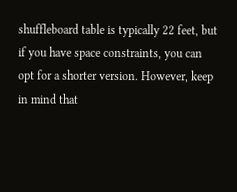shuffleboard table is typically 22 feet, but if you have space constraints, you can opt for a shorter version. However, keep in mind that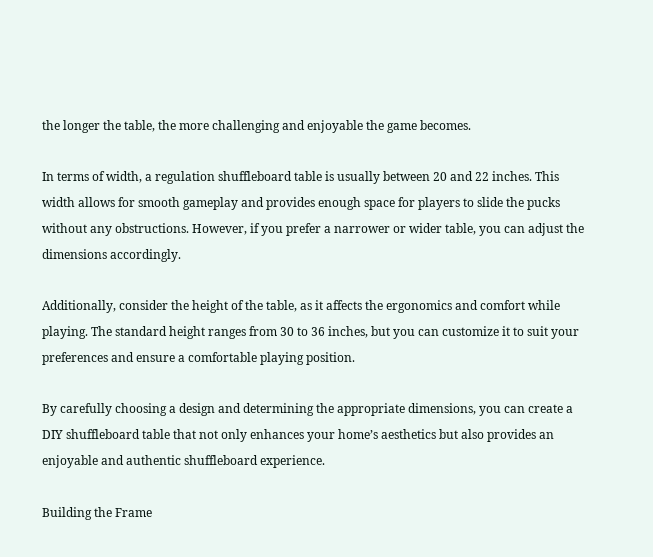the longer the table, the more challenging and enjoyable the game becomes.

In terms of width, a regulation shuffleboard table is usually between 20 and 22 inches. This width allows for smooth gameplay and provides enough space for players to slide the pucks without any obstructions. However, if you prefer a narrower or wider table, you can adjust the dimensions accordingly.

Additionally, consider the height of the table, as it affects the ergonomics and comfort while playing. The standard height ranges from 30 to 36 inches, but you can customize it to suit your preferences and ensure a comfortable playing position.

By carefully choosing a design and determining the appropriate dimensions, you can create a DIY shuffleboard table that not only enhances your home’s aesthetics but also provides an enjoyable and authentic shuffleboard experience.

Building the Frame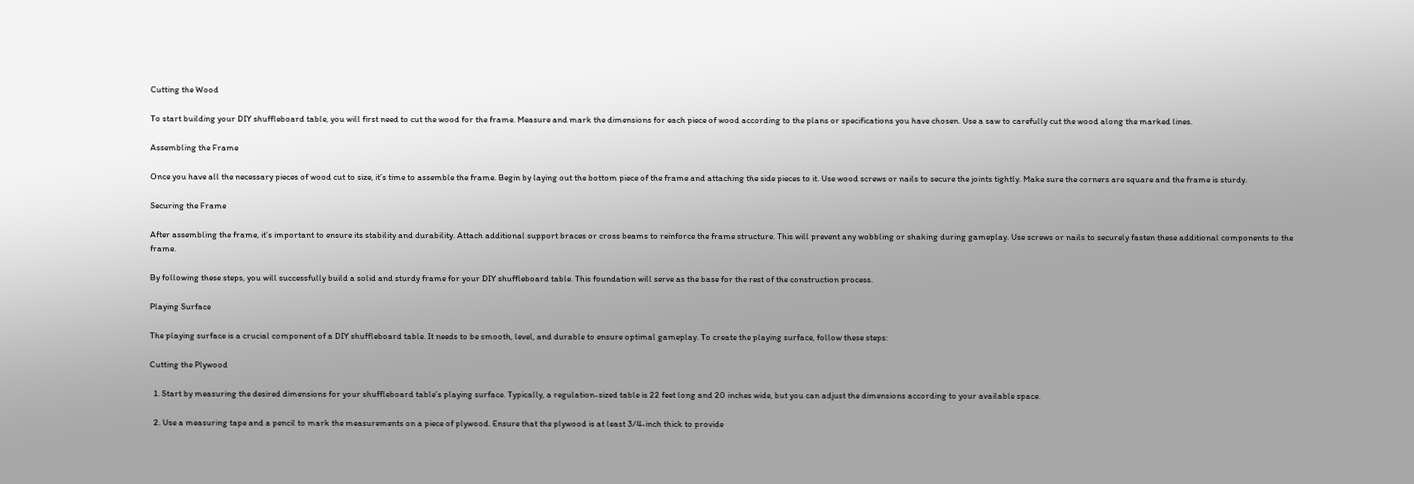Cutting the Wood

To start building your DIY shuffleboard table, you will first need to cut the wood for the frame. Measure and mark the dimensions for each piece of wood according to the plans or specifications you have chosen. Use a saw to carefully cut the wood along the marked lines.

Assembling the Frame

Once you have all the necessary pieces of wood cut to size, it’s time to assemble the frame. Begin by laying out the bottom piece of the frame and attaching the side pieces to it. Use wood screws or nails to secure the joints tightly. Make sure the corners are square and the frame is sturdy.

Securing the Frame

After assembling the frame, it’s important to ensure its stability and durability. Attach additional support braces or cross beams to reinforce the frame structure. This will prevent any wobbling or shaking during gameplay. Use screws or nails to securely fasten these additional components to the frame.

By following these steps, you will successfully build a solid and sturdy frame for your DIY shuffleboard table. This foundation will serve as the base for the rest of the construction process.

Playing Surface

The playing surface is a crucial component of a DIY shuffleboard table. It needs to be smooth, level, and durable to ensure optimal gameplay. To create the playing surface, follow these steps:

Cutting the Plywood

  1. Start by measuring the desired dimensions for your shuffleboard table’s playing surface. Typically, a regulation-sized table is 22 feet long and 20 inches wide, but you can adjust the dimensions according to your available space.

  2. Use a measuring tape and a pencil to mark the measurements on a piece of plywood. Ensure that the plywood is at least 3/4-inch thick to provide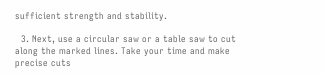sufficient strength and stability.

  3. Next, use a circular saw or a table saw to cut along the marked lines. Take your time and make precise cuts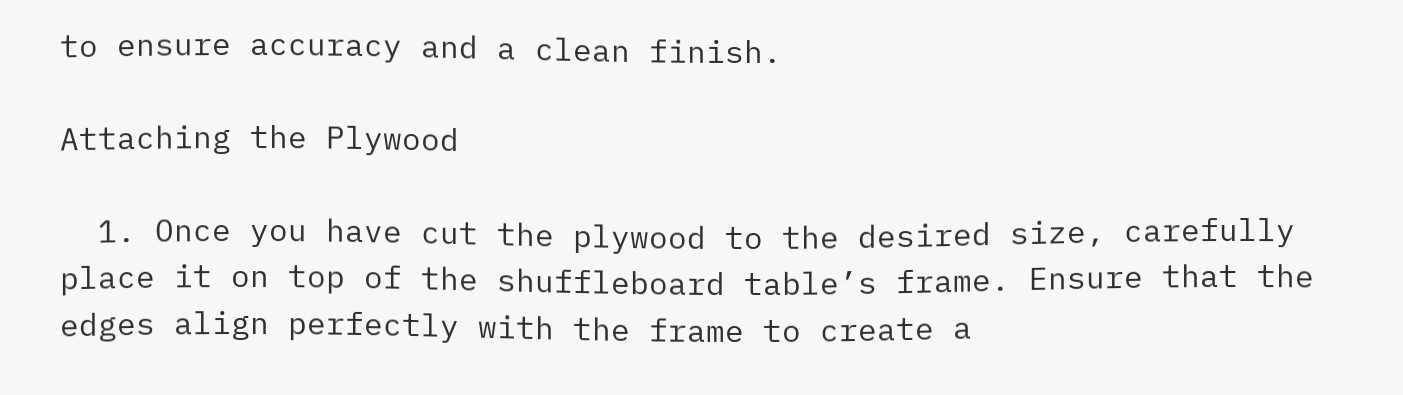to ensure accuracy and a clean finish.

Attaching the Plywood

  1. Once you have cut the plywood to the desired size, carefully place it on top of the shuffleboard table’s frame. Ensure that the edges align perfectly with the frame to create a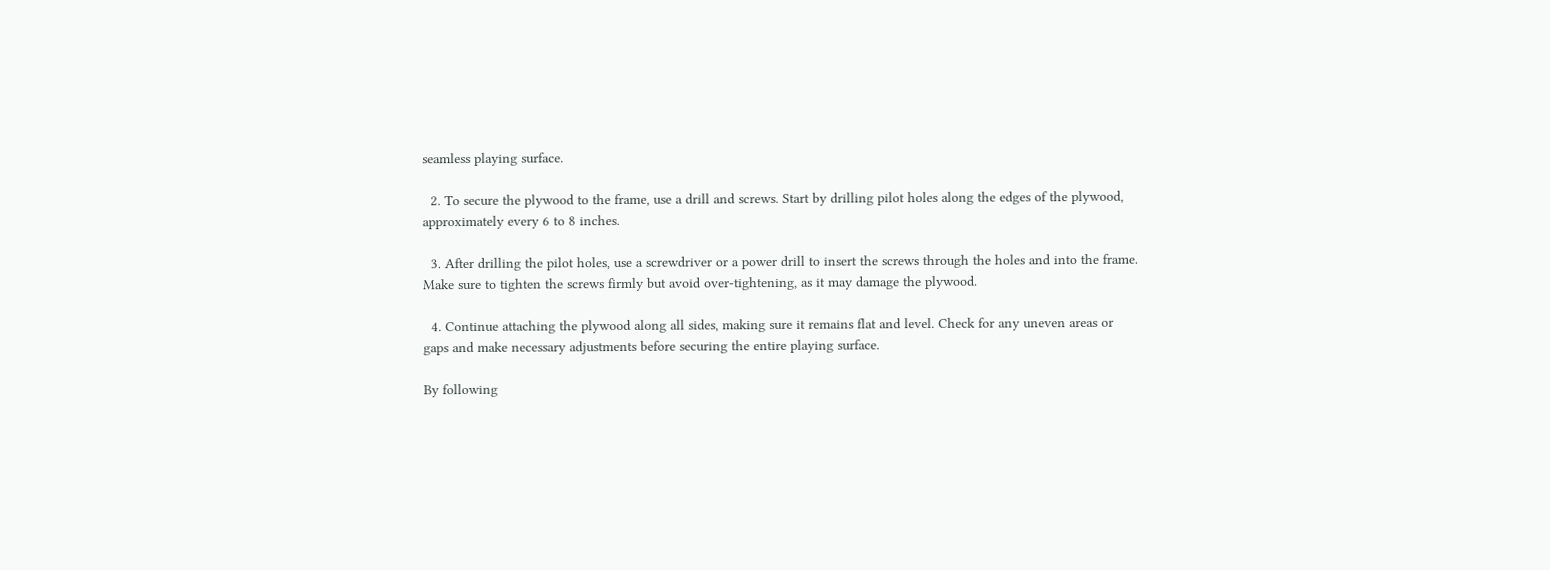seamless playing surface.

  2. To secure the plywood to the frame, use a drill and screws. Start by drilling pilot holes along the edges of the plywood, approximately every 6 to 8 inches.

  3. After drilling the pilot holes, use a screwdriver or a power drill to insert the screws through the holes and into the frame. Make sure to tighten the screws firmly but avoid over-tightening, as it may damage the plywood.

  4. Continue attaching the plywood along all sides, making sure it remains flat and level. Check for any uneven areas or gaps and make necessary adjustments before securing the entire playing surface.

By following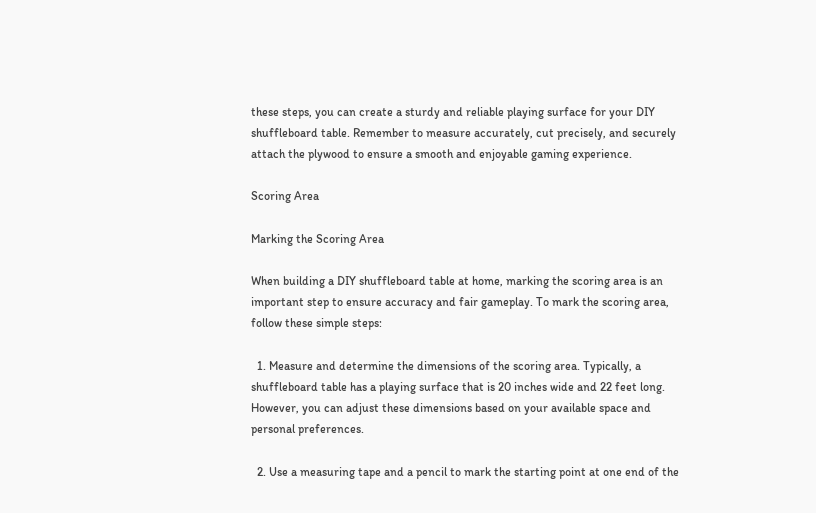these steps, you can create a sturdy and reliable playing surface for your DIY shuffleboard table. Remember to measure accurately, cut precisely, and securely attach the plywood to ensure a smooth and enjoyable gaming experience.

Scoring Area

Marking the Scoring Area

When building a DIY shuffleboard table at home, marking the scoring area is an important step to ensure accuracy and fair gameplay. To mark the scoring area, follow these simple steps:

  1. Measure and determine the dimensions of the scoring area. Typically, a shuffleboard table has a playing surface that is 20 inches wide and 22 feet long. However, you can adjust these dimensions based on your available space and personal preferences.

  2. Use a measuring tape and a pencil to mark the starting point at one end of the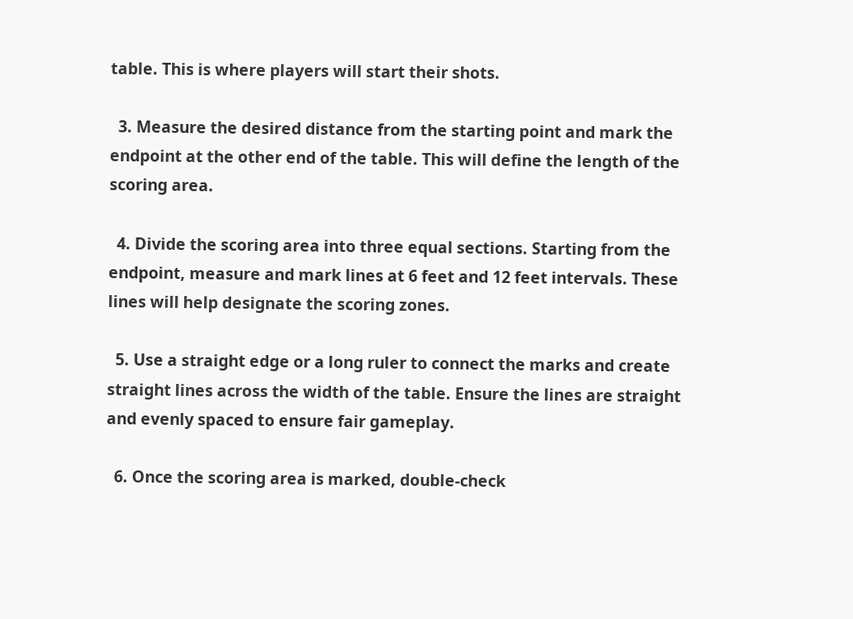table. This is where players will start their shots.

  3. Measure the desired distance from the starting point and mark the endpoint at the other end of the table. This will define the length of the scoring area.

  4. Divide the scoring area into three equal sections. Starting from the endpoint, measure and mark lines at 6 feet and 12 feet intervals. These lines will help designate the scoring zones.

  5. Use a straight edge or a long ruler to connect the marks and create straight lines across the width of the table. Ensure the lines are straight and evenly spaced to ensure fair gameplay.

  6. Once the scoring area is marked, double-check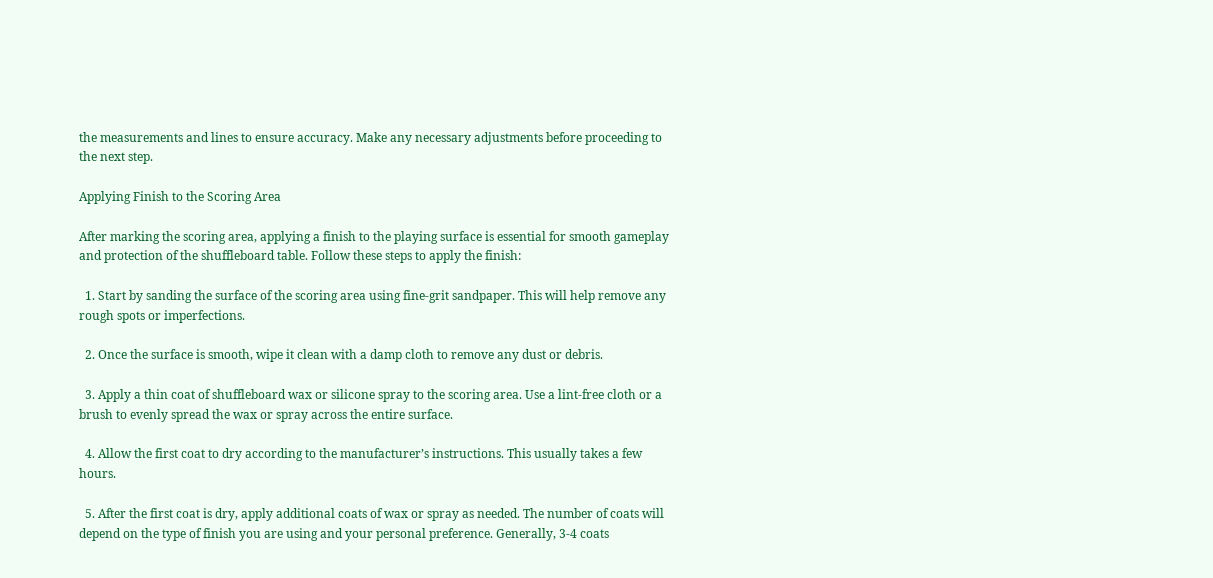the measurements and lines to ensure accuracy. Make any necessary adjustments before proceeding to the next step.

Applying Finish to the Scoring Area

After marking the scoring area, applying a finish to the playing surface is essential for smooth gameplay and protection of the shuffleboard table. Follow these steps to apply the finish:

  1. Start by sanding the surface of the scoring area using fine-grit sandpaper. This will help remove any rough spots or imperfections.

  2. Once the surface is smooth, wipe it clean with a damp cloth to remove any dust or debris.

  3. Apply a thin coat of shuffleboard wax or silicone spray to the scoring area. Use a lint-free cloth or a brush to evenly spread the wax or spray across the entire surface.

  4. Allow the first coat to dry according to the manufacturer’s instructions. This usually takes a few hours.

  5. After the first coat is dry, apply additional coats of wax or spray as needed. The number of coats will depend on the type of finish you are using and your personal preference. Generally, 3-4 coats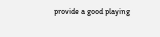provide a good playing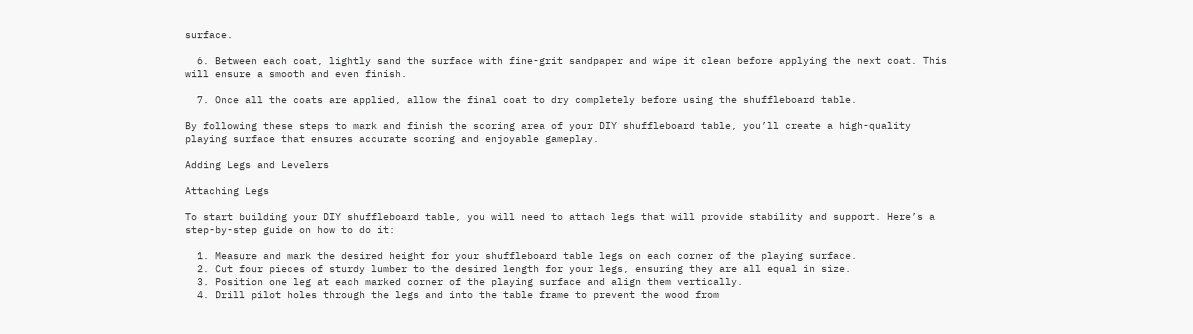surface.

  6. Between each coat, lightly sand the surface with fine-grit sandpaper and wipe it clean before applying the next coat. This will ensure a smooth and even finish.

  7. Once all the coats are applied, allow the final coat to dry completely before using the shuffleboard table.

By following these steps to mark and finish the scoring area of your DIY shuffleboard table, you’ll create a high-quality playing surface that ensures accurate scoring and enjoyable gameplay.

Adding Legs and Levelers

Attaching Legs

To start building your DIY shuffleboard table, you will need to attach legs that will provide stability and support. Here’s a step-by-step guide on how to do it:

  1. Measure and mark the desired height for your shuffleboard table legs on each corner of the playing surface.
  2. Cut four pieces of sturdy lumber to the desired length for your legs, ensuring they are all equal in size.
  3. Position one leg at each marked corner of the playing surface and align them vertically.
  4. Drill pilot holes through the legs and into the table frame to prevent the wood from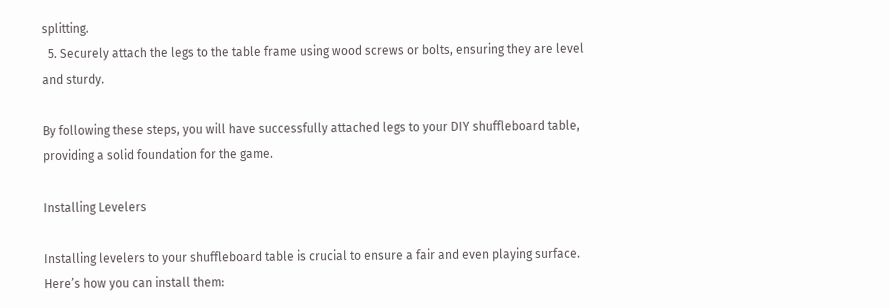splitting.
  5. Securely attach the legs to the table frame using wood screws or bolts, ensuring they are level and sturdy.

By following these steps, you will have successfully attached legs to your DIY shuffleboard table, providing a solid foundation for the game.

Installing Levelers

Installing levelers to your shuffleboard table is crucial to ensure a fair and even playing surface. Here’s how you can install them: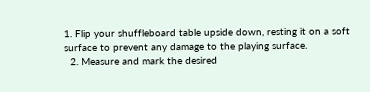1. Flip your shuffleboard table upside down, resting it on a soft surface to prevent any damage to the playing surface.
  2. Measure and mark the desired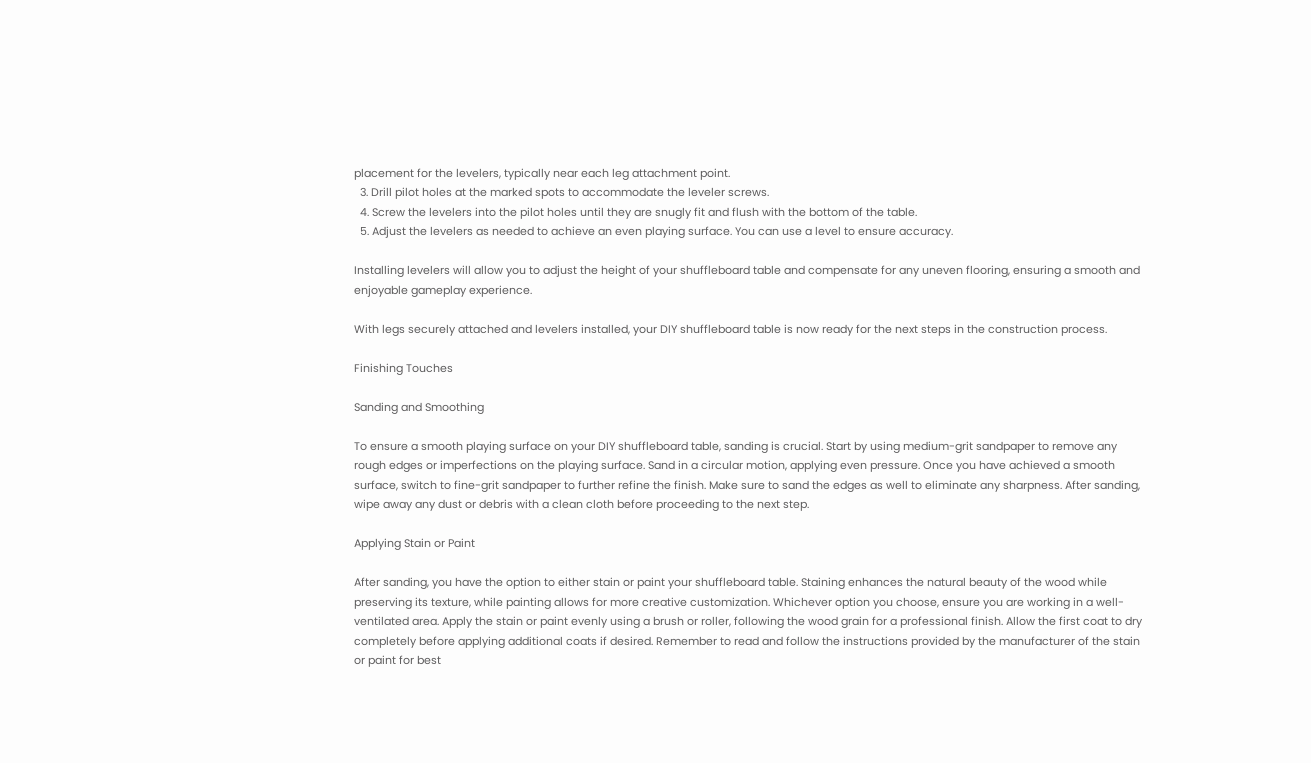placement for the levelers, typically near each leg attachment point.
  3. Drill pilot holes at the marked spots to accommodate the leveler screws.
  4. Screw the levelers into the pilot holes until they are snugly fit and flush with the bottom of the table.
  5. Adjust the levelers as needed to achieve an even playing surface. You can use a level to ensure accuracy.

Installing levelers will allow you to adjust the height of your shuffleboard table and compensate for any uneven flooring, ensuring a smooth and enjoyable gameplay experience.

With legs securely attached and levelers installed, your DIY shuffleboard table is now ready for the next steps in the construction process.

Finishing Touches

Sanding and Smoothing

To ensure a smooth playing surface on your DIY shuffleboard table, sanding is crucial. Start by using medium-grit sandpaper to remove any rough edges or imperfections on the playing surface. Sand in a circular motion, applying even pressure. Once you have achieved a smooth surface, switch to fine-grit sandpaper to further refine the finish. Make sure to sand the edges as well to eliminate any sharpness. After sanding, wipe away any dust or debris with a clean cloth before proceeding to the next step.

Applying Stain or Paint

After sanding, you have the option to either stain or paint your shuffleboard table. Staining enhances the natural beauty of the wood while preserving its texture, while painting allows for more creative customization. Whichever option you choose, ensure you are working in a well-ventilated area. Apply the stain or paint evenly using a brush or roller, following the wood grain for a professional finish. Allow the first coat to dry completely before applying additional coats if desired. Remember to read and follow the instructions provided by the manufacturer of the stain or paint for best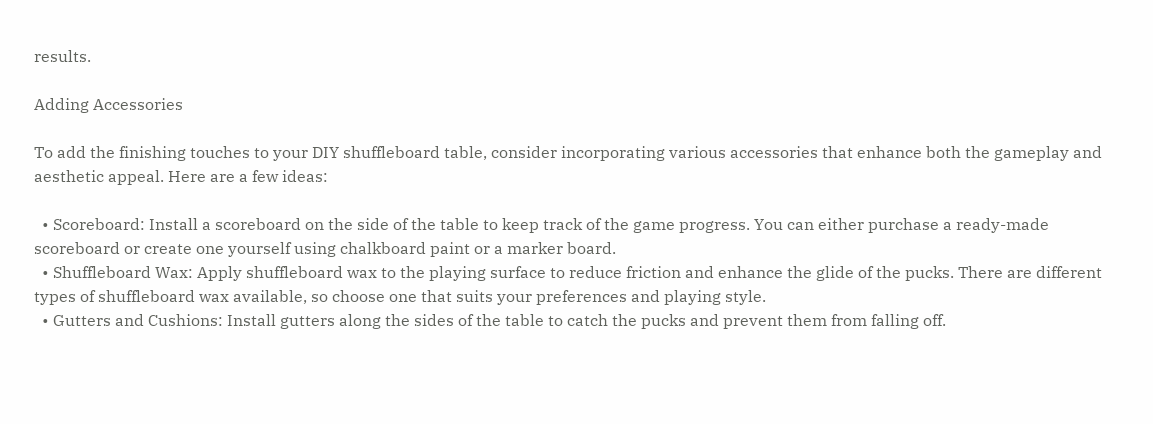results.

Adding Accessories

To add the finishing touches to your DIY shuffleboard table, consider incorporating various accessories that enhance both the gameplay and aesthetic appeal. Here are a few ideas:

  • Scoreboard: Install a scoreboard on the side of the table to keep track of the game progress. You can either purchase a ready-made scoreboard or create one yourself using chalkboard paint or a marker board.
  • Shuffleboard Wax: Apply shuffleboard wax to the playing surface to reduce friction and enhance the glide of the pucks. There are different types of shuffleboard wax available, so choose one that suits your preferences and playing style.
  • Gutters and Cushions: Install gutters along the sides of the table to catch the pucks and prevent them from falling off.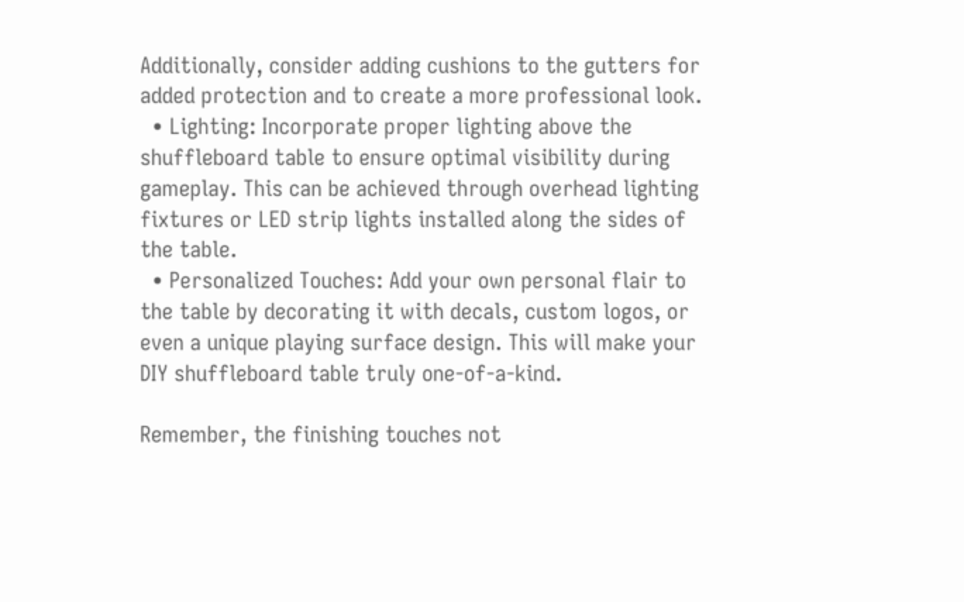Additionally, consider adding cushions to the gutters for added protection and to create a more professional look.
  • Lighting: Incorporate proper lighting above the shuffleboard table to ensure optimal visibility during gameplay. This can be achieved through overhead lighting fixtures or LED strip lights installed along the sides of the table.
  • Personalized Touches: Add your own personal flair to the table by decorating it with decals, custom logos, or even a unique playing surface design. This will make your DIY shuffleboard table truly one-of-a-kind.

Remember, the finishing touches not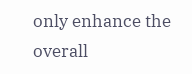only enhance the overall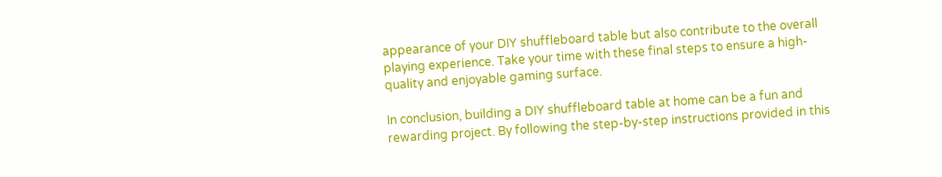appearance of your DIY shuffleboard table but also contribute to the overall playing experience. Take your time with these final steps to ensure a high-quality and enjoyable gaming surface.

In conclusion, building a DIY shuffleboard table at home can be a fun and rewarding project. By following the step-by-step instructions provided in this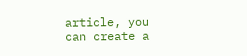article, you can create a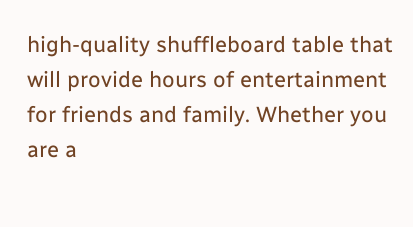high-quality shuffleboard table that will provide hours of entertainment for friends and family. Whether you are a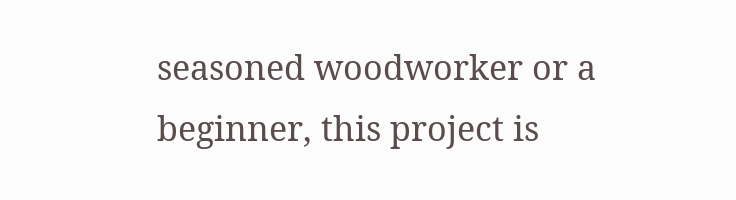seasoned woodworker or a beginner, this project is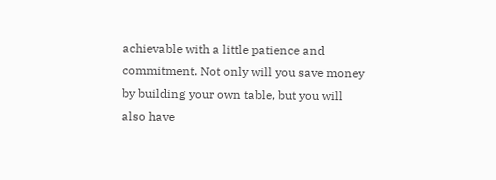achievable with a little patience and commitment. Not only will you save money by building your own table, but you will also have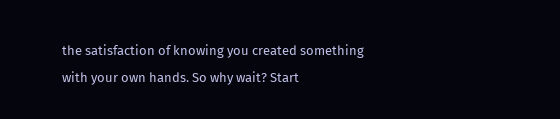the satisfaction of knowing you created something with your own hands. So why wait? Start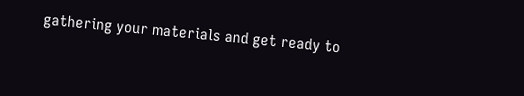gathering your materials and get ready to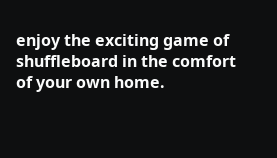enjoy the exciting game of shuffleboard in the comfort of your own home.